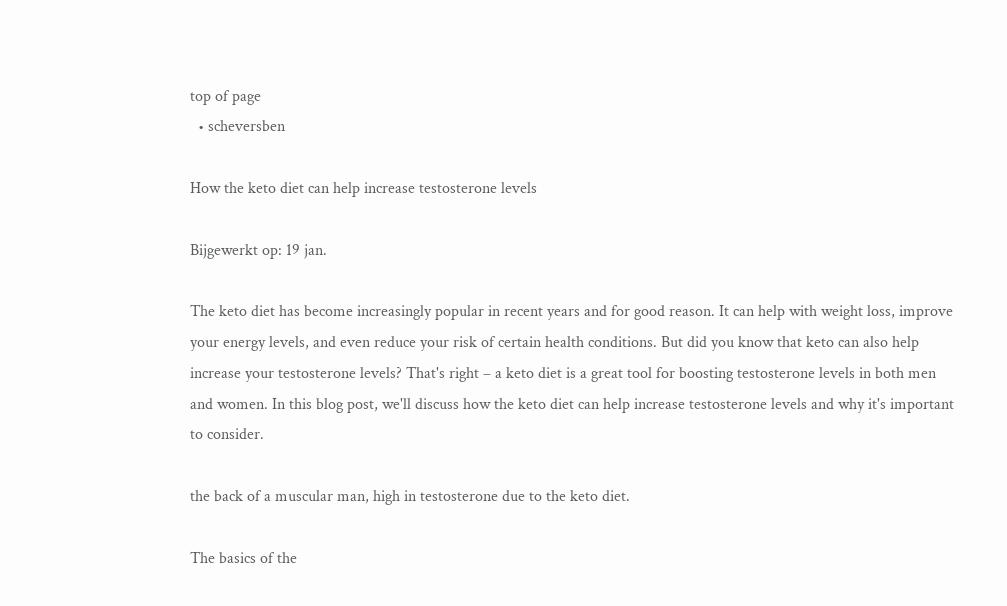top of page
  • scheversben

How the keto diet can help increase testosterone levels

Bijgewerkt op: 19 jan.

The keto diet has become increasingly popular in recent years and for good reason. It can help with weight loss, improve your energy levels, and even reduce your risk of certain health conditions. But did you know that keto can also help increase your testosterone levels? That's right – a keto diet is a great tool for boosting testosterone levels in both men and women. In this blog post, we'll discuss how the keto diet can help increase testosterone levels and why it's important to consider.

the back of a muscular man, high in testosterone due to the keto diet.

The basics of the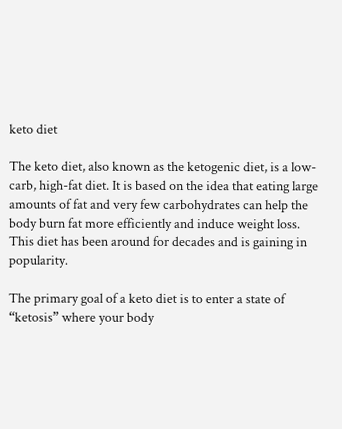keto diet

The keto diet, also known as the ketogenic diet, is a low-carb, high-fat diet. It is based on the idea that eating large amounts of fat and very few carbohydrates can help the body burn fat more efficiently and induce weight loss. This diet has been around for decades and is gaining in popularity.

The primary goal of a keto diet is to enter a state of “ketosis” where your body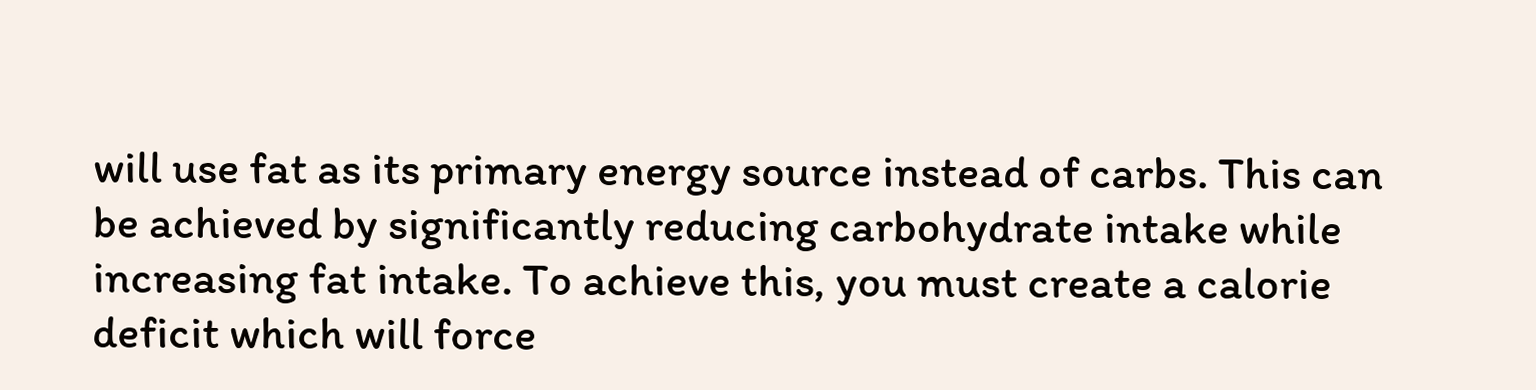will use fat as its primary energy source instead of carbs. This can be achieved by significantly reducing carbohydrate intake while increasing fat intake. To achieve this, you must create a calorie deficit which will force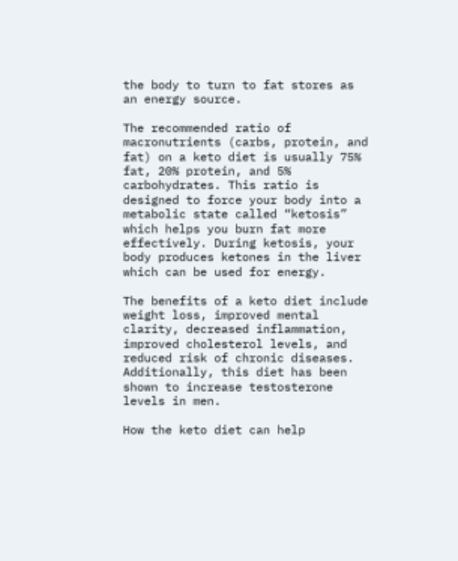the body to turn to fat stores as an energy source.

The recommended ratio of macronutrients (carbs, protein, and fat) on a keto diet is usually 75% fat, 20% protein, and 5% carbohydrates. This ratio is designed to force your body into a metabolic state called “ketosis” which helps you burn fat more effectively. During ketosis, your body produces ketones in the liver which can be used for energy.

The benefits of a keto diet include weight loss, improved mental clarity, decreased inflammation, improved cholesterol levels, and reduced risk of chronic diseases. Additionally, this diet has been shown to increase testosterone levels in men.

How the keto diet can help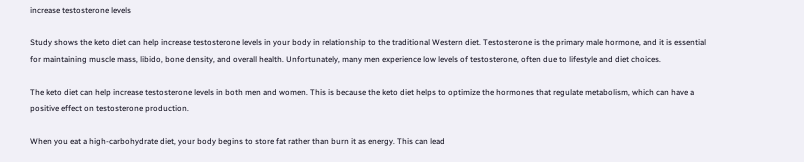increase testosterone levels

Study shows the keto diet can help increase testosterone levels in your body in relationship to the traditional Western diet. Testosterone is the primary male hormone, and it is essential for maintaining muscle mass, libido, bone density, and overall health. Unfortunately, many men experience low levels of testosterone, often due to lifestyle and diet choices.

The keto diet can help increase testosterone levels in both men and women. This is because the keto diet helps to optimize the hormones that regulate metabolism, which can have a positive effect on testosterone production.

When you eat a high-carbohydrate diet, your body begins to store fat rather than burn it as energy. This can lead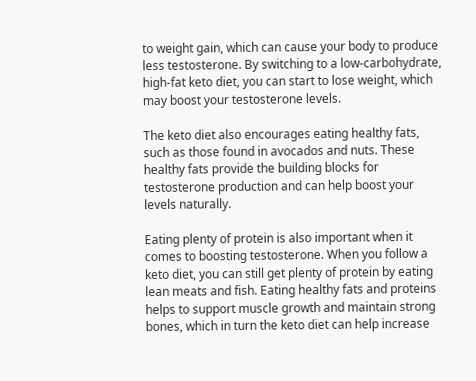to weight gain, which can cause your body to produce less testosterone. By switching to a low-carbohydrate, high-fat keto diet, you can start to lose weight, which may boost your testosterone levels.

The keto diet also encourages eating healthy fats, such as those found in avocados and nuts. These healthy fats provide the building blocks for testosterone production and can help boost your levels naturally.

Eating plenty of protein is also important when it comes to boosting testosterone. When you follow a keto diet, you can still get plenty of protein by eating lean meats and fish. Eating healthy fats and proteins helps to support muscle growth and maintain strong bones, which in turn the keto diet can help increase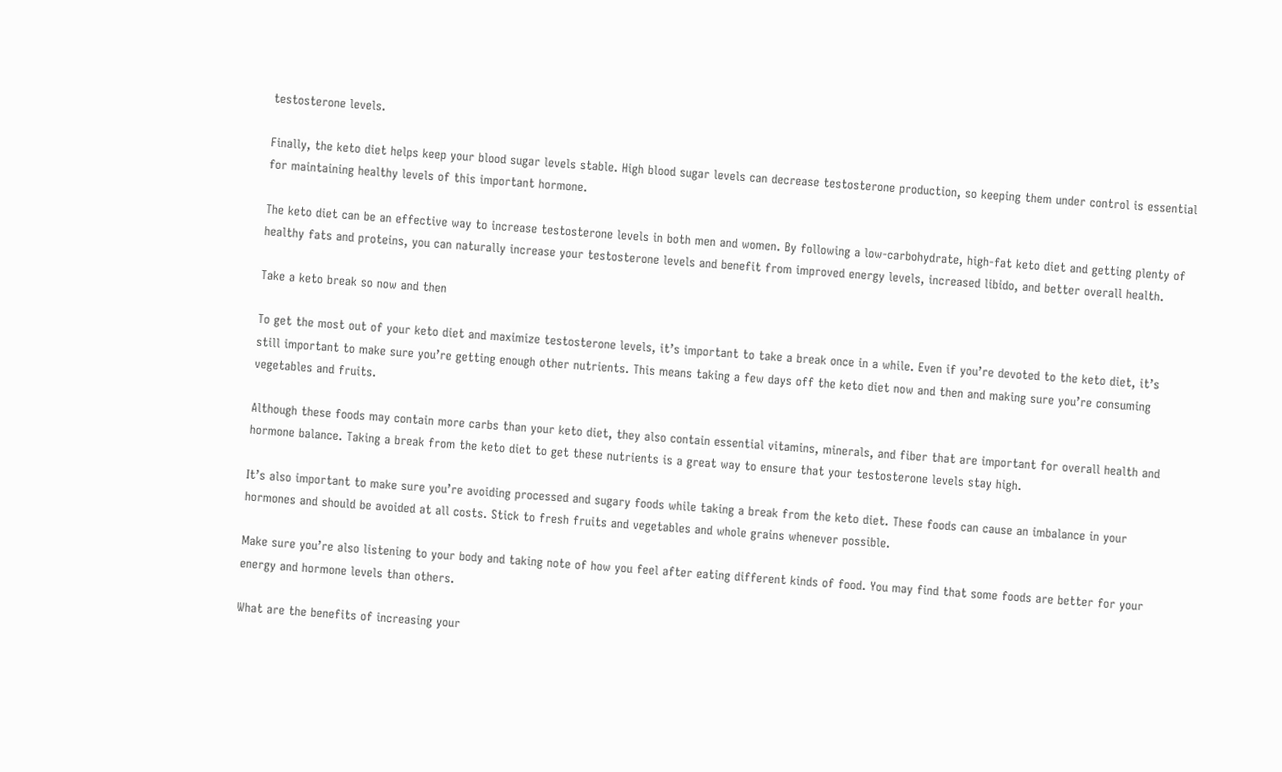testosterone levels.

Finally, the keto diet helps keep your blood sugar levels stable. High blood sugar levels can decrease testosterone production, so keeping them under control is essential for maintaining healthy levels of this important hormone.

The keto diet can be an effective way to increase testosterone levels in both men and women. By following a low-carbohydrate, high-fat keto diet and getting plenty of healthy fats and proteins, you can naturally increase your testosterone levels and benefit from improved energy levels, increased libido, and better overall health.

Take a keto break so now and then

To get the most out of your keto diet and maximize testosterone levels, it’s important to take a break once in a while. Even if you’re devoted to the keto diet, it’s still important to make sure you’re getting enough other nutrients. This means taking a few days off the keto diet now and then and making sure you’re consuming vegetables and fruits.

Although these foods may contain more carbs than your keto diet, they also contain essential vitamins, minerals, and fiber that are important for overall health and hormone balance. Taking a break from the keto diet to get these nutrients is a great way to ensure that your testosterone levels stay high.

It’s also important to make sure you’re avoiding processed and sugary foods while taking a break from the keto diet. These foods can cause an imbalance in your hormones and should be avoided at all costs. Stick to fresh fruits and vegetables and whole grains whenever possible.

Make sure you’re also listening to your body and taking note of how you feel after eating different kinds of food. You may find that some foods are better for your energy and hormone levels than others.

What are the benefits of increasing your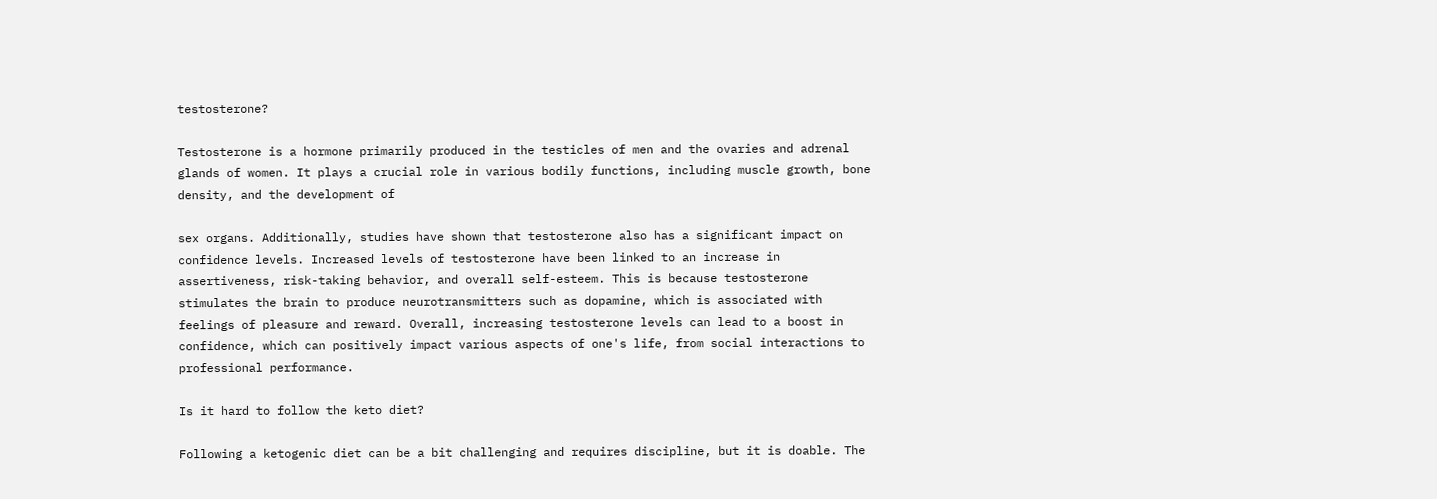testosterone?

Testosterone is a hormone primarily produced in the testicles of men and the ovaries and adrenal glands of women. It plays a crucial role in various bodily functions, including muscle growth, bone density, and the development of

sex organs. Additionally, studies have shown that testosterone also has a significant impact on confidence levels. Increased levels of testosterone have been linked to an increase in assertiveness, risk-taking behavior, and overall self-esteem. This is because testosterone stimulates the brain to produce neurotransmitters such as dopamine, which is associated with feelings of pleasure and reward. Overall, increasing testosterone levels can lead to a boost in confidence, which can positively impact various aspects of one's life, from social interactions to professional performance.

Is it hard to follow the keto diet?

Following a ketogenic diet can be a bit challenging and requires discipline, but it is doable. The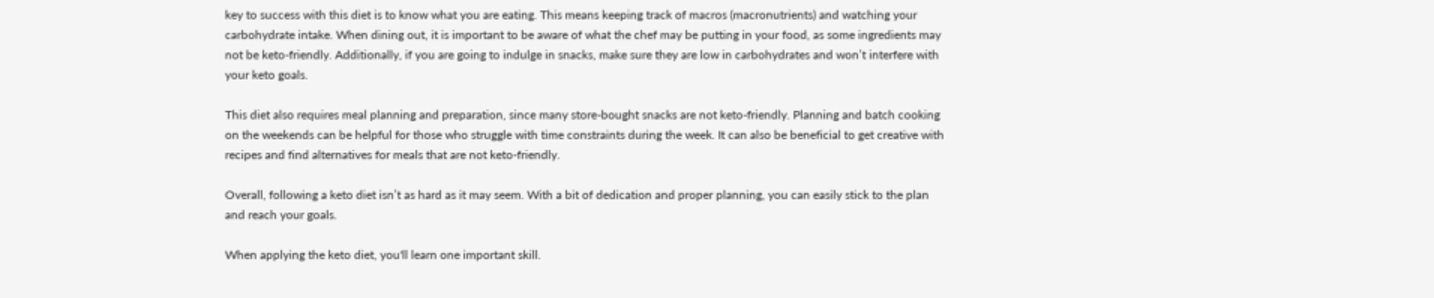key to success with this diet is to know what you are eating. This means keeping track of macros (macronutrients) and watching your carbohydrate intake. When dining out, it is important to be aware of what the chef may be putting in your food, as some ingredients may not be keto-friendly. Additionally, if you are going to indulge in snacks, make sure they are low in carbohydrates and won’t interfere with your keto goals.

This diet also requires meal planning and preparation, since many store-bought snacks are not keto-friendly. Planning and batch cooking on the weekends can be helpful for those who struggle with time constraints during the week. It can also be beneficial to get creative with recipes and find alternatives for meals that are not keto-friendly.

Overall, following a keto diet isn’t as hard as it may seem. With a bit of dedication and proper planning, you can easily stick to the plan and reach your goals.

When applying the keto diet, you'll learn one important skill.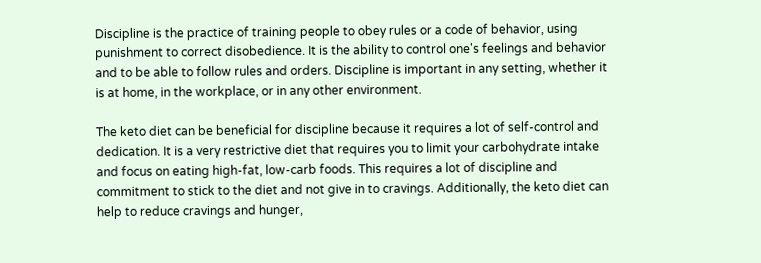Discipline is the practice of training people to obey rules or a code of behavior, using punishment to correct disobedience. It is the ability to control one's feelings and behavior and to be able to follow rules and orders. Discipline is important in any setting, whether it is at home, in the workplace, or in any other environment.

The keto diet can be beneficial for discipline because it requires a lot of self-control and dedication. It is a very restrictive diet that requires you to limit your carbohydrate intake and focus on eating high-fat, low-carb foods. This requires a lot of discipline and commitment to stick to the diet and not give in to cravings. Additionally, the keto diet can help to reduce cravings and hunger,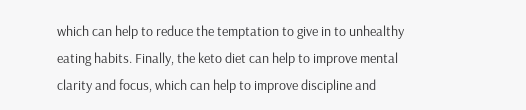which can help to reduce the temptation to give in to unhealthy eating habits. Finally, the keto diet can help to improve mental clarity and focus, which can help to improve discipline and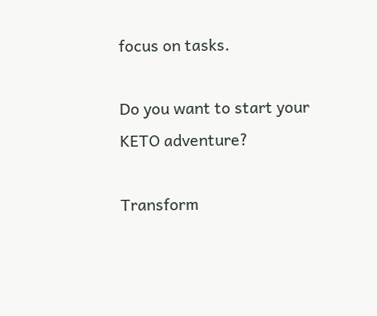focus on tasks.

Do you want to start your KETO adventure?

Transform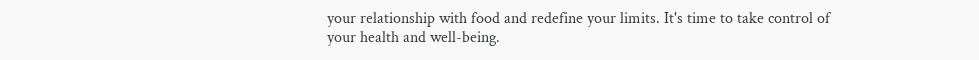your relationship with food and redefine your limits. It's time to take control of your health and well-being.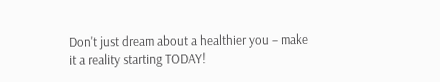Don't just dream about a healthier you – make it a reality starting TODAY!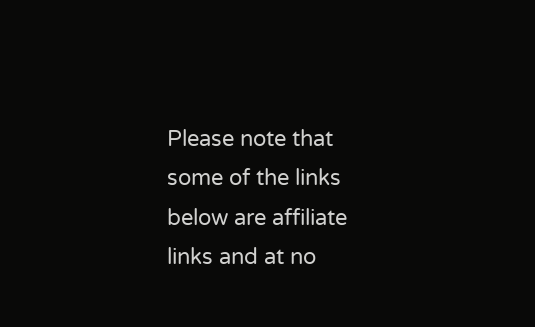Please note that some of the links below are affiliate links and at no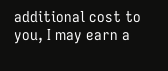additional cost to you, I may earn a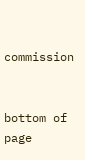commission


bottom of page